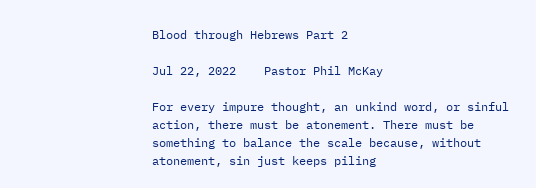Blood through Hebrews Part 2

Jul 22, 2022    Pastor Phil McKay

For every impure thought, an unkind word, or sinful action, there must be atonement. There must be something to balance the scale because, without atonement, sin just keeps piling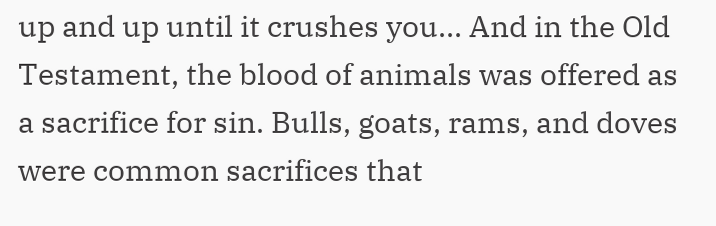up and up until it crushes you... And in the Old Testament, the blood of animals was offered as a sacrifice for sin. Bulls, goats, rams, and doves were common sacrifices that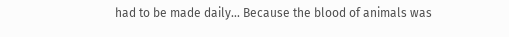had to be made daily... Because the blood of animals was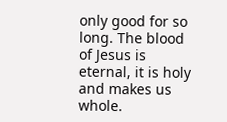only good for so long. The blood of Jesus is eternal, it is holy and makes us whole.